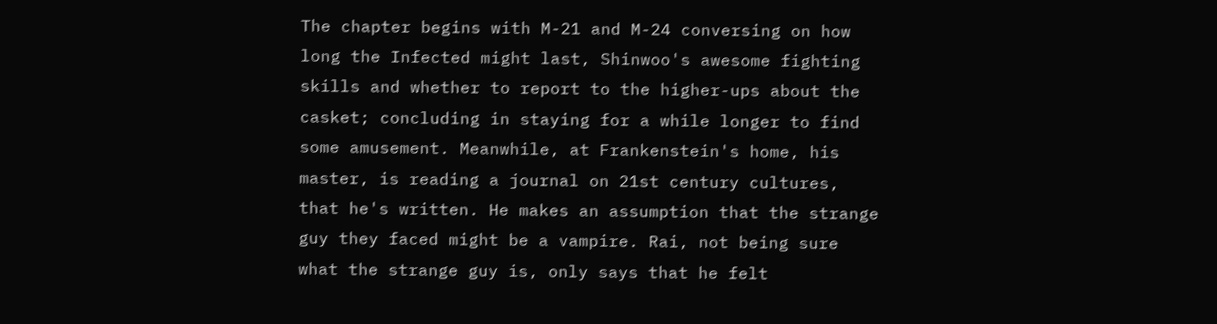The chapter begins with M-21 and M-24 conversing on how long the Infected might last, Shinwoo's awesome fighting skills and whether to report to the higher-ups about the casket; concluding in staying for a while longer to find some amusement. Meanwhile, at Frankenstein's home, his master, is reading a journal on 21st century cultures, that he's written. He makes an assumption that the strange guy they faced might be a vampire. Rai, not being sure what the strange guy is, only says that he felt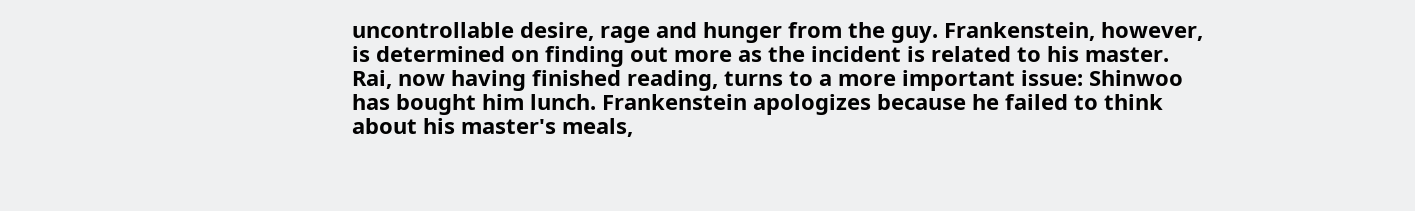uncontrollable desire, rage and hunger from the guy. Frankenstein, however, is determined on finding out more as the incident is related to his master. Rai, now having finished reading, turns to a more important issue: Shinwoo has bought him lunch. Frankenstein apologizes because he failed to think about his master's meals,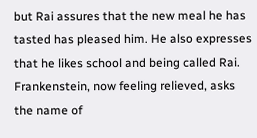but Rai assures that the new meal he has tasted has pleased him. He also expresses that he likes school and being called Rai. Frankenstein, now feeling relieved, asks the name of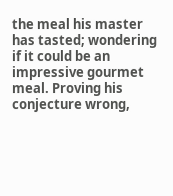the meal his master has tasted; wondering if it could be an impressive gourmet meal. Proving his conjecture wrong,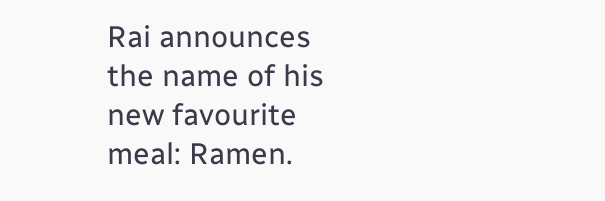Rai announces the name of his new favourite meal: Ramen.